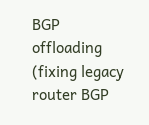BGP offloading (fixing legacy router BGP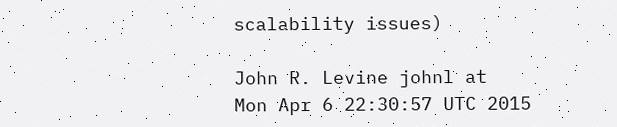scalability issues)

John R. Levine johnl at
Mon Apr 6 22:30:57 UTC 2015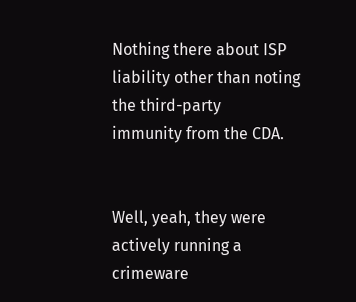Nothing there about ISP liability other than noting the third-party
immunity from the CDA.


Well, yeah, they were actively running a crimeware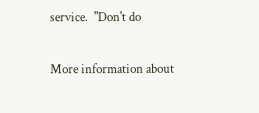service.  "Don't do

More information about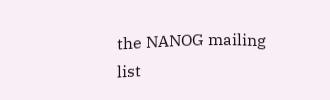the NANOG mailing list